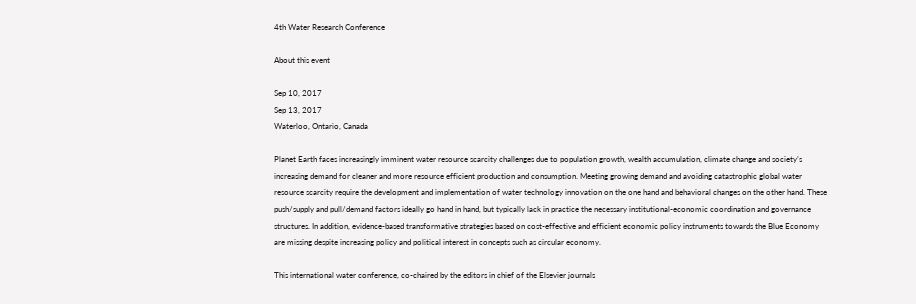4th Water Research Conference

About this event

Sep 10, 2017
Sep 13, 2017
Waterloo, Ontario, Canada

Planet Earth faces increasingly imminent water resource scarcity challenges due to population growth, wealth accumulation, climate change and society’s increasing demand for cleaner and more resource efficient production and consumption. Meeting growing demand and avoiding catastrophic global water resource scarcity require the development and implementation of water technology innovation on the one hand and behavioral changes on the other hand. These push/supply and pull/demand factors ideally go hand in hand, but typically lack in practice the necessary institutional-economic coordination and governance structures. In addition, evidence-based transformative strategies based on cost-effective and efficient economic policy instruments towards the Blue Economy are missing despite increasing policy and political interest in concepts such as circular economy.

This international water conference, co-chaired by the editors in chief of the Elsevier journals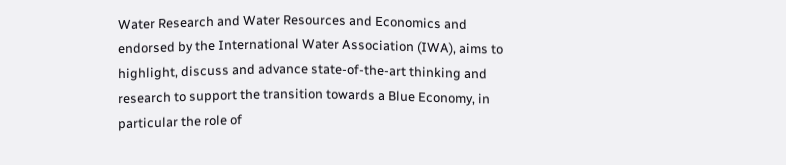Water Research and Water Resources and Economics and endorsed by the International Water Association (IWA), aims to highlight, discuss and advance state-of-the-art thinking and research to support the transition towards a Blue Economy, in particular the role of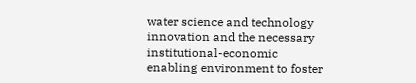water science and technology innovation and the necessary institutional-economic enabling environment to foster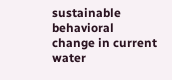sustainable behavioral change in current water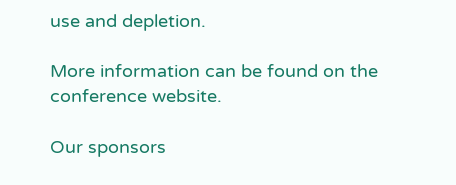use and depletion.

More information can be found on the conference website.

Our sponsors